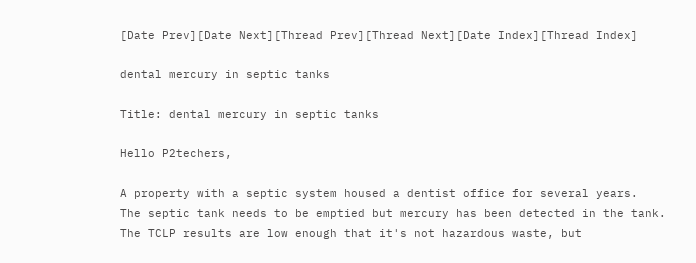[Date Prev][Date Next][Thread Prev][Thread Next][Date Index][Thread Index]

dental mercury in septic tanks

Title: dental mercury in septic tanks

Hello P2techers,

A property with a septic system housed a dentist office for several years.  The septic tank needs to be emptied but mercury has been detected in the tank.  The TCLP results are low enough that it's not hazardous waste, but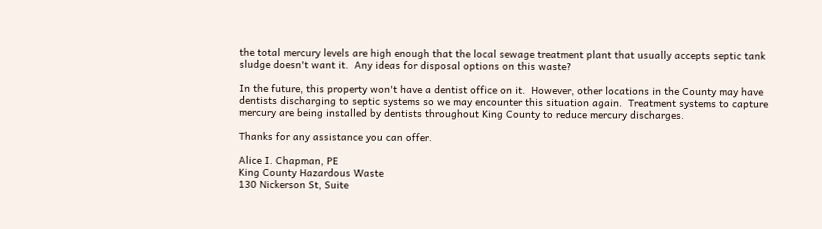the total mercury levels are high enough that the local sewage treatment plant that usually accepts septic tank sludge doesn't want it.  Any ideas for disposal options on this waste?

In the future, this property won't have a dentist office on it.  However, other locations in the County may have dentists discharging to septic systems so we may encounter this situation again.  Treatment systems to capture mercury are being installed by dentists throughout King County to reduce mercury discharges.

Thanks for any assistance you can offer.

Alice I. Chapman, PE
King County Hazardous Waste
130 Nickerson St, Suite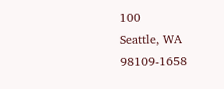100
Seattle, WA  98109-1658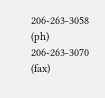206-263-3058 (ph)
206-263-3070 (fax)